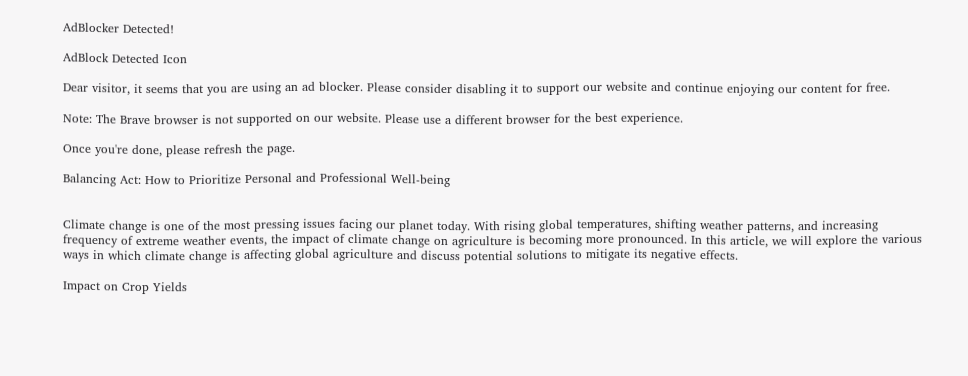AdBlocker Detected!

AdBlock Detected Icon

Dear visitor, it seems that you are using an ad blocker. Please consider disabling it to support our website and continue enjoying our content for free.

Note: The Brave browser is not supported on our website. Please use a different browser for the best experience.

Once you're done, please refresh the page.

Balancing Act: How to Prioritize Personal and Professional Well-being


Climate change is one of the most pressing issues facing our planet today. With rising global temperatures, shifting weather patterns, and increasing frequency of extreme weather events, the impact of climate change on agriculture is becoming more pronounced. In this article, we will explore the various ways in which climate change is affecting global agriculture and discuss potential solutions to mitigate its negative effects.

Impact on Crop Yields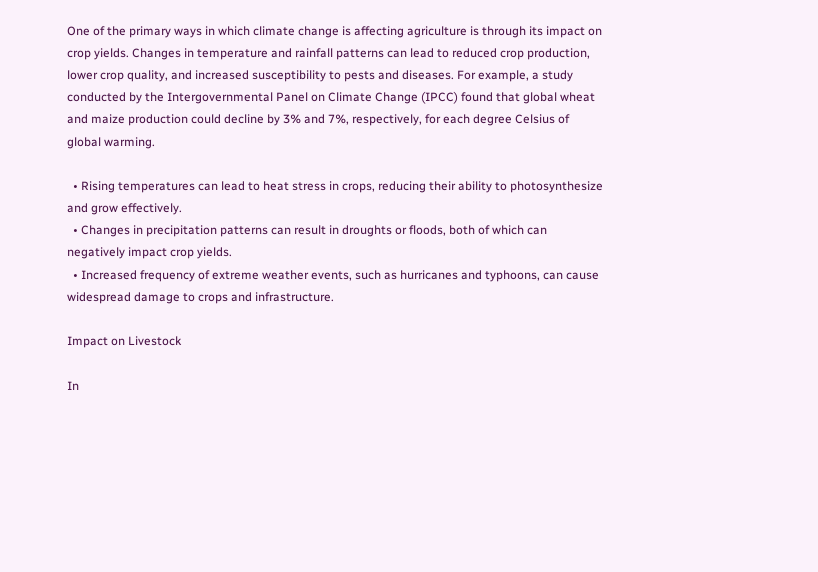One of the primary ways in which climate change is affecting agriculture is through its impact on crop yields. Changes in temperature and rainfall patterns can lead to reduced crop production, lower crop quality, and increased susceptibility to pests and diseases. For example, a study conducted by the Intergovernmental Panel on Climate Change (IPCC) found that global wheat and maize production could decline by 3% and 7%, respectively, for each degree Celsius of global warming.

  • Rising temperatures can lead to heat stress in crops, reducing their ability to photosynthesize and grow effectively.
  • Changes in precipitation patterns can result in droughts or floods, both of which can negatively impact crop yields.
  • Increased frequency of extreme weather events, such as hurricanes and typhoons, can cause widespread damage to crops and infrastructure.

Impact on Livestock

In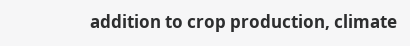addition to crop production, climate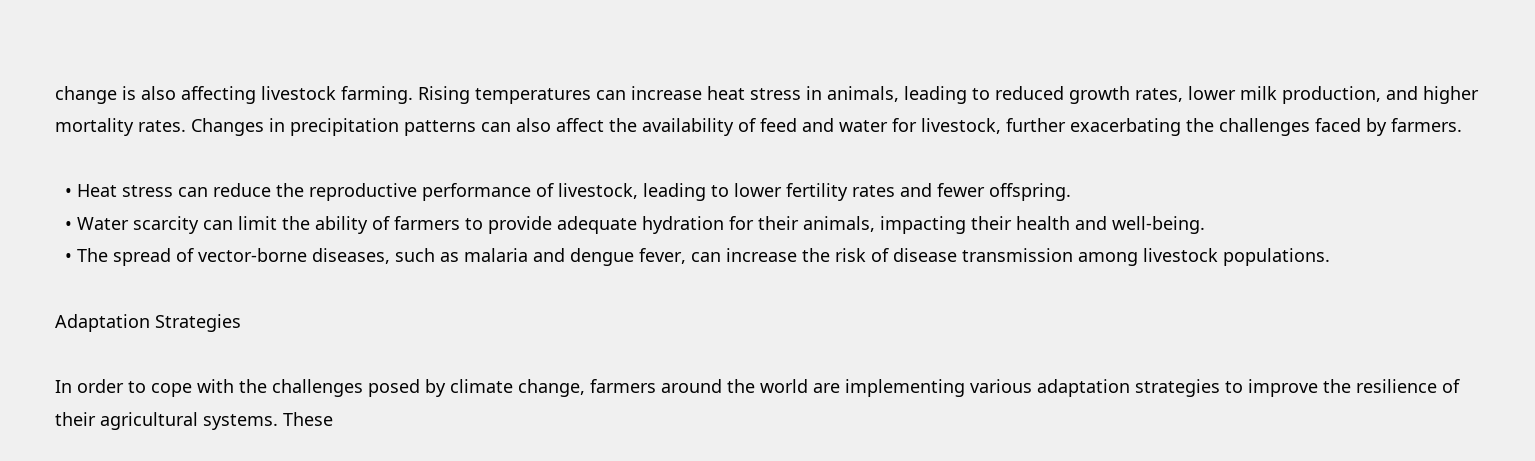change is also affecting livestock farming. Rising temperatures can increase heat stress in animals, leading to reduced growth rates, lower milk production, and higher mortality rates. Changes in precipitation patterns can also affect the availability of feed and water for livestock, further exacerbating the challenges faced by farmers.

  • Heat stress can reduce the reproductive performance of livestock, leading to lower fertility rates and fewer offspring.
  • Water scarcity can limit the ability of farmers to provide adequate hydration for their animals, impacting their health and well-being.
  • The spread of vector-borne diseases, such as malaria and dengue fever, can increase the risk of disease transmission among livestock populations.

Adaptation Strategies

In order to cope with the challenges posed by climate change, farmers around the world are implementing various adaptation strategies to improve the resilience of their agricultural systems. These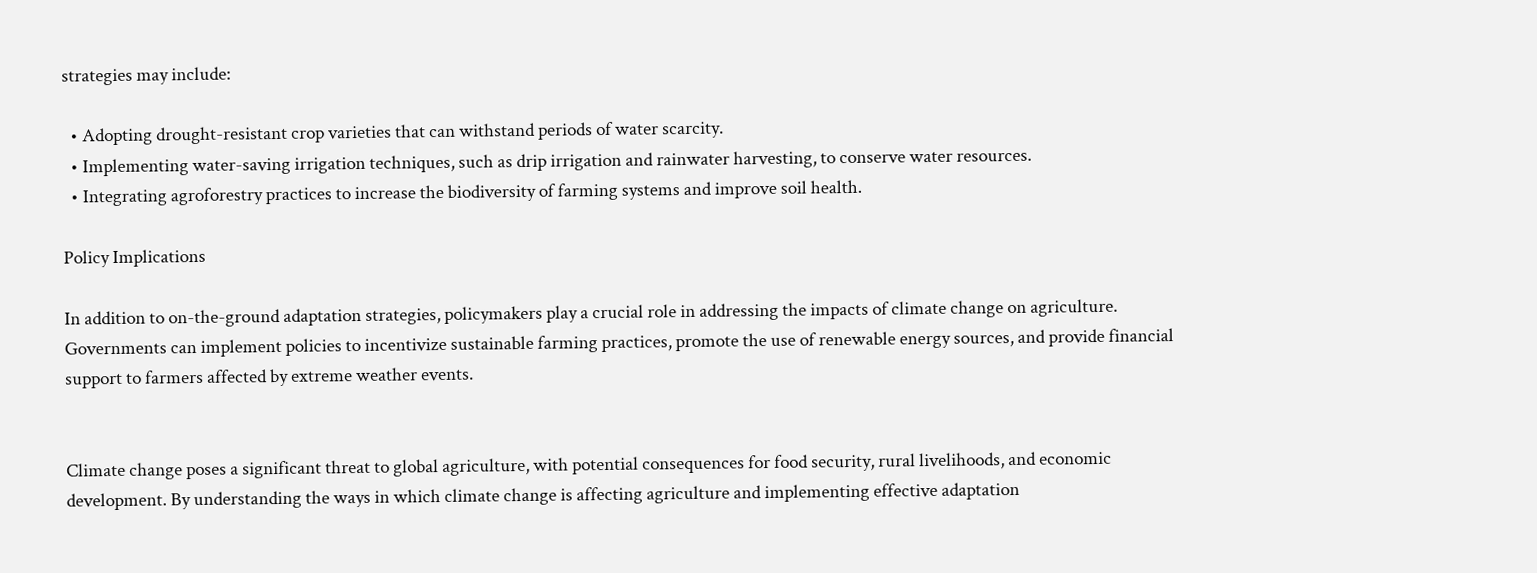strategies may include:

  • Adopting drought-resistant crop varieties that can withstand periods of water scarcity.
  • Implementing water-saving irrigation techniques, such as drip irrigation and rainwater harvesting, to conserve water resources.
  • Integrating agroforestry practices to increase the biodiversity of farming systems and improve soil health.

Policy Implications

In addition to on-the-ground adaptation strategies, policymakers play a crucial role in addressing the impacts of climate change on agriculture. Governments can implement policies to incentivize sustainable farming practices, promote the use of renewable energy sources, and provide financial support to farmers affected by extreme weather events.


Climate change poses a significant threat to global agriculture, with potential consequences for food security, rural livelihoods, and economic development. By understanding the ways in which climate change is affecting agriculture and implementing effective adaptation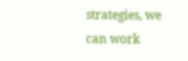strategies, we can work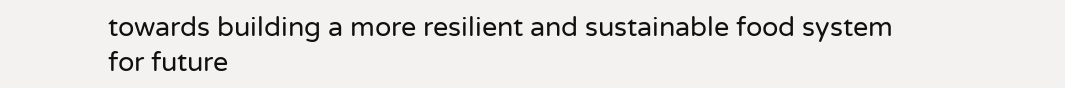towards building a more resilient and sustainable food system for future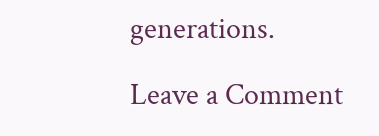generations.

Leave a Comment